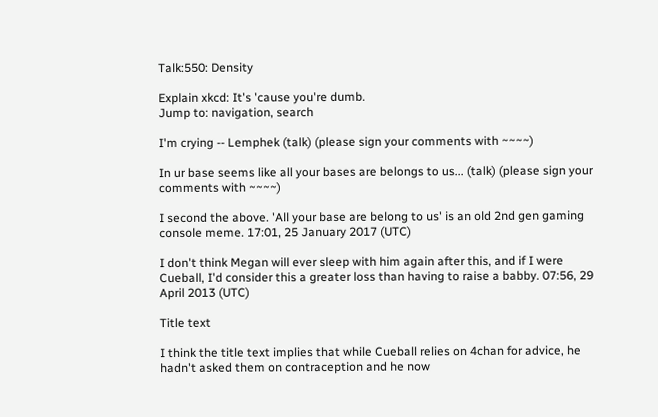Talk:550: Density

Explain xkcd: It's 'cause you're dumb.
Jump to: navigation, search

I'm crying -- Lemphek (talk) (please sign your comments with ~~~~)

In ur base seems like all your bases are belongs to us... (talk) (please sign your comments with ~~~~)

I second the above. 'All your base are belong to us' is an old 2nd gen gaming console meme. 17:01, 25 January 2017 (UTC)

I don't think Megan will ever sleep with him again after this, and if I were Cueball, I'd consider this a greater loss than having to raise a babby. 07:56, 29 April 2013 (UTC)

Title text

I think the title text implies that while Cueball relies on 4chan for advice, he hadn't asked them on contraception and he now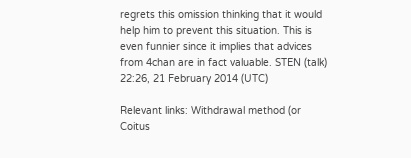regrets this omission thinking that it would help him to prevent this situation. This is even funnier since it implies that advices from 4chan are in fact valuable. STEN (talk) 22:26, 21 February 2014 (UTC)

Relevant links: Withdrawal method (or Coitus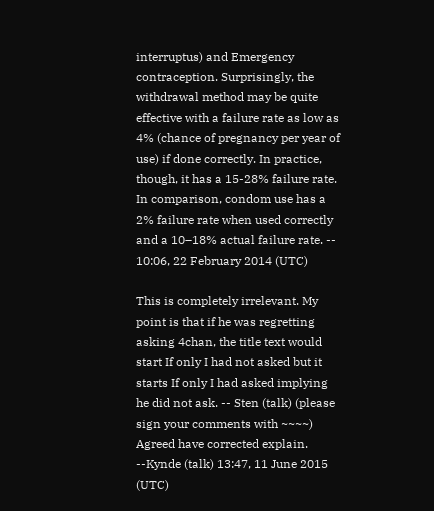interruptus) and Emergency contraception. Surprisingly, the withdrawal method may be quite effective with a failure rate as low as 4% (chance of pregnancy per year of use) if done correctly. In practice, though, it has a 15-28% failure rate. In comparison, condom use has a 2% failure rate when used correctly and a 10–18% actual failure rate. -- 10:06, 22 February 2014 (UTC)

This is completely irrelevant. My point is that if he was regretting asking 4chan, the title text would start If only I had not asked but it starts If only I had asked implying he did not ask. -- Sten (talk) (please sign your comments with ~~~~)
Agreed have corrected explain. --Kynde (talk) 13:47, 11 June 2015 (UTC)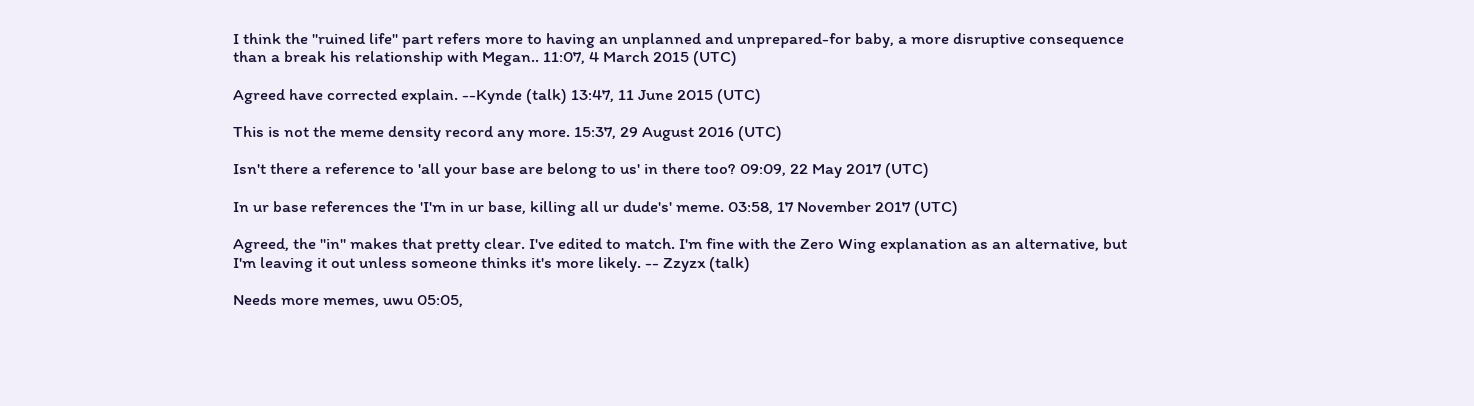I think the "ruined life" part refers more to having an unplanned and unprepared-for baby, a more disruptive consequence than a break his relationship with Megan.. 11:07, 4 March 2015 (UTC)

Agreed have corrected explain. --Kynde (talk) 13:47, 11 June 2015 (UTC)

This is not the meme density record any more. 15:37, 29 August 2016 (UTC)

Isn't there a reference to 'all your base are belong to us' in there too? 09:09, 22 May 2017 (UTC)

In ur base references the 'I'm in ur base, killing all ur dude's' meme. 03:58, 17 November 2017 (UTC)

Agreed, the "in" makes that pretty clear. I've edited to match. I'm fine with the Zero Wing explanation as an alternative, but I'm leaving it out unless someone thinks it's more likely. -- Zzyzx (talk)

Needs more memes, uwu 05:05,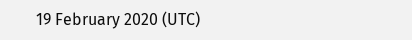19 February 2020 (UTC)